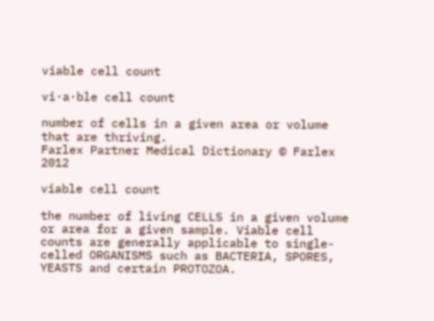viable cell count

vi·a·ble cell count

number of cells in a given area or volume that are thriving.
Farlex Partner Medical Dictionary © Farlex 2012

viable cell count

the number of living CELLS in a given volume or area for a given sample. Viable cell counts are generally applicable to single-celled ORGANISMS such as BACTERIA, SPORES, YEASTS and certain PROTOZOA.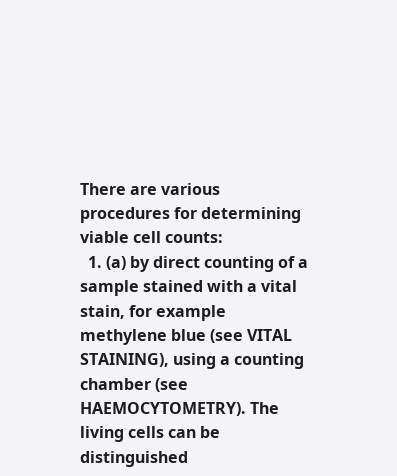There are various procedures for determining viable cell counts:
  1. (a) by direct counting of a sample stained with a vital stain, for example methylene blue (see VITAL STAINING), using a counting chamber (see HAEMOCYTOMETRY). The living cells can be distinguished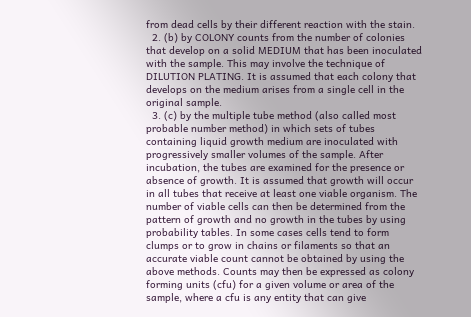from dead cells by their different reaction with the stain.
  2. (b) by COLONY counts from the number of colonies that develop on a solid MEDIUM that has been inoculated with the sample. This may involve the technique of DILUTION PLATING. It is assumed that each colony that develops on the medium arises from a single cell in the original sample.
  3. (c) by the multiple tube method (also called most probable number method) in which sets of tubes containing liquid growth medium are inoculated with progressively smaller volumes of the sample. After incubation, the tubes are examined for the presence or absence of growth. It is assumed that growth will occur in all tubes that receive at least one viable organism. The number of viable cells can then be determined from the pattern of growth and no growth in the tubes by using probability tables. In some cases cells tend to form clumps or to grow in chains or filaments so that an accurate viable count cannot be obtained by using the above methods. Counts may then be expressed as colony forming units (cfu) for a given volume or area of the sample, where a cfu is any entity that can give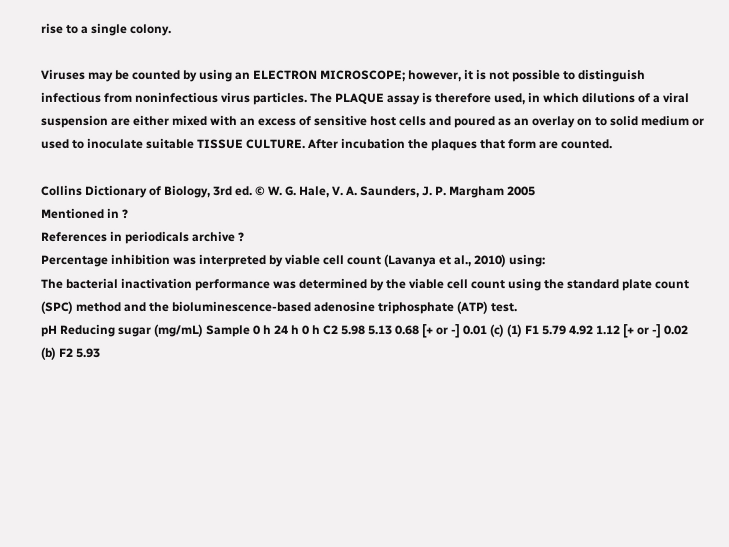rise to a single colony.

Viruses may be counted by using an ELECTRON MICROSCOPE; however, it is not possible to distinguish infectious from noninfectious virus particles. The PLAQUE assay is therefore used, in which dilutions of a viral suspension are either mixed with an excess of sensitive host cells and poured as an overlay on to solid medium or used to inoculate suitable TISSUE CULTURE. After incubation the plaques that form are counted.

Collins Dictionary of Biology, 3rd ed. © W. G. Hale, V. A. Saunders, J. P. Margham 2005
Mentioned in ?
References in periodicals archive ?
Percentage inhibition was interpreted by viable cell count (Lavanya et al., 2010) using:
The bacterial inactivation performance was determined by the viable cell count using the standard plate count (SPC) method and the bioluminescence-based adenosine triphosphate (ATP) test.
pH Reducing sugar (mg/mL) Sample 0 h 24 h 0 h C2 5.98 5.13 0.68 [+ or -] 0.01 (c) (1) F1 5.79 4.92 1.12 [+ or -] 0.02 (b) F2 5.93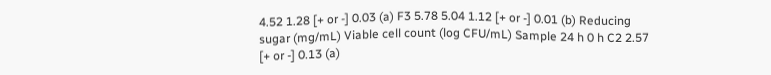4.52 1.28 [+ or -] 0.03 (a) F3 5.78 5.04 1.12 [+ or -] 0.01 (b) Reducing sugar (mg/mL) Viable cell count (log CFU/mL) Sample 24 h 0 h C2 2.57 [+ or -] 0.13 (a)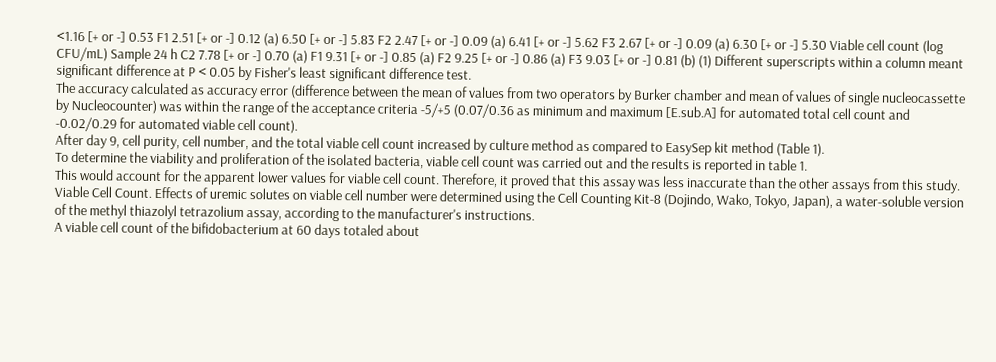<1.16 [+ or -] 0.53 F1 2.51 [+ or -] 0.12 (a) 6.50 [+ or -] 5.83 F2 2.47 [+ or -] 0.09 (a) 6.41 [+ or -] 5.62 F3 2.67 [+ or -] 0.09 (a) 6.30 [+ or -] 5.30 Viable cell count (log CFU/mL) Sample 24 h C2 7.78 [+ or -] 0.70 (a) F1 9.31 [+ or -] 0.85 (a) F2 9.25 [+ or -] 0.86 (a) F3 9.03 [+ or -] 0.81 (b) (1) Different superscripts within a column meant significant difference at P < 0.05 by Fisher's least significant difference test.
The accuracy calculated as accuracy error (difference between the mean of values from two operators by Burker chamber and mean of values of single nucleocassette by Nucleocounter) was within the range of the acceptance criteria -5/+5 (0.07/0.36 as minimum and maximum [E.sub.A] for automated total cell count and -0.02/0.29 for automated viable cell count).
After day 9, cell purity, cell number, and the total viable cell count increased by culture method as compared to EasySep kit method (Table 1).
To determine the viability and proliferation of the isolated bacteria, viable cell count was carried out and the results is reported in table 1.
This would account for the apparent lower values for viable cell count. Therefore, it proved that this assay was less inaccurate than the other assays from this study.
Viable Cell Count. Effects of uremic solutes on viable cell number were determined using the Cell Counting Kit-8 (Dojindo, Wako, Tokyo, Japan), a water-soluble version of the methyl thiazolyl tetrazolium assay, according to the manufacturer's instructions.
A viable cell count of the bifidobacterium at 60 days totaled about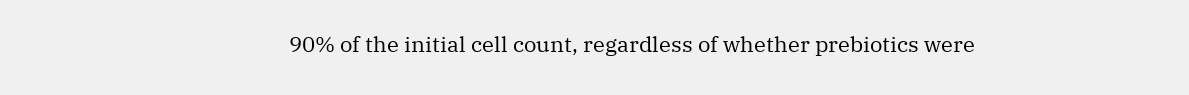90% of the initial cell count, regardless of whether prebiotics were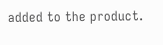added to the product.